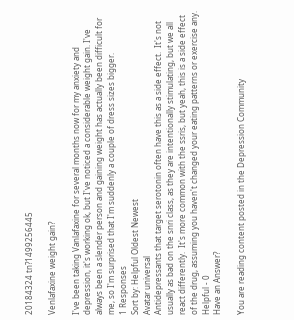20184324 tn?1499256445

Venlafaxine weight gain?

I've been taking Vanlafaxine for several months now for my anxiety and depression, it's working ok, but I've noticed a considerable weight gain. I've always been a slender person and gaining weight has actually been difficult for me, so I'm surprised that I'm suddenly a couple of dress sizes bigger.
1 Responses
Sort by: Helpful Oldest Newest
Avatar universal
Antidepressants that target serotonin often have this as a side effect.  It's not usually as bad on the snri class, as they are intentionally stimulating, but we all react differently.  It's more common with the ssris, but yeah, this is a side effect of the drug, assuming you haven't changed your eating patterns or exercise any.
Helpful - 0
Have an Answer?

You are reading content posted in the Depression Community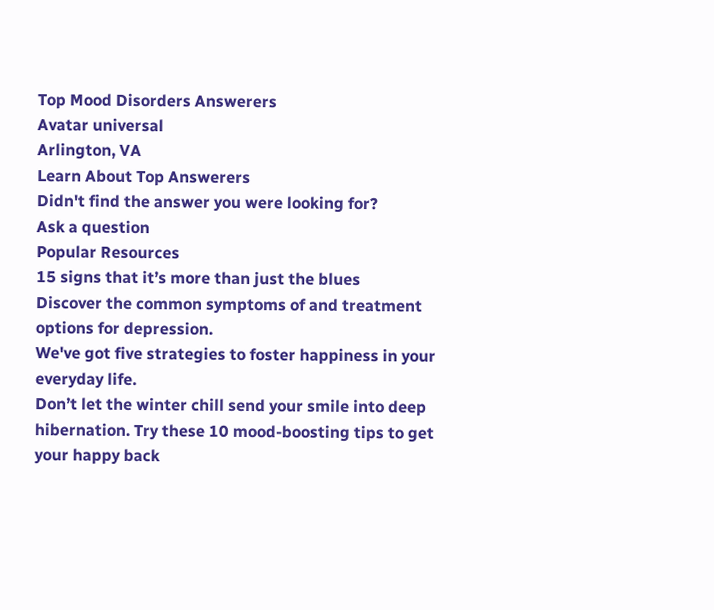Top Mood Disorders Answerers
Avatar universal
Arlington, VA
Learn About Top Answerers
Didn't find the answer you were looking for?
Ask a question
Popular Resources
15 signs that it’s more than just the blues
Discover the common symptoms of and treatment options for depression.
We've got five strategies to foster happiness in your everyday life.
Don’t let the winter chill send your smile into deep hibernation. Try these 10 mood-boosting tips to get your happy back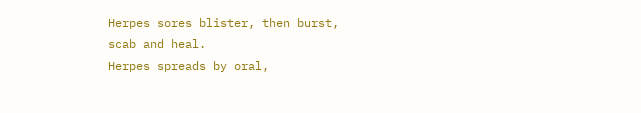Herpes sores blister, then burst, scab and heal.
Herpes spreads by oral,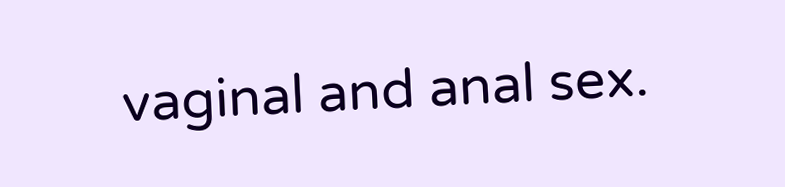vaginal and anal sex.